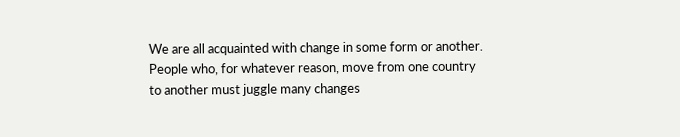We are all acquainted with change in some form or another. People who, for whatever reason, move from one country to another must juggle many changes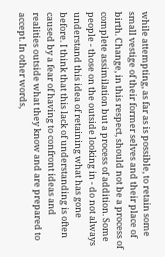while attempting, as far as is possible, to retain some small vestige of their former selves and their place of birth. Change, in this respect, should not be a process of complete assimilation but a process of addition. Some people - those on the outside looking in - do not always understand this idea of retaining what has gone before. I think that this lack of understanding is often caused by a fear of having to confront ideas and realities outside what they know and are prepared to accept. In other words,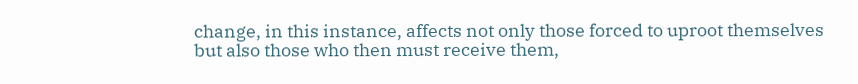change, in this instance, affects not only those forced to uproot themselves but also those who then must receive them,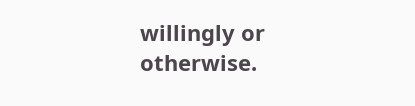willingly or otherwise.